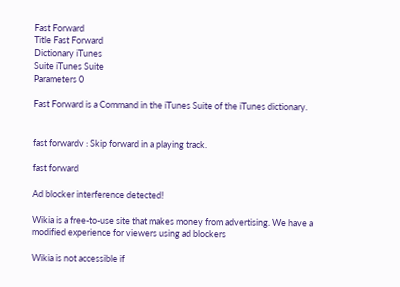Fast Forward
Title Fast Forward
Dictionary iTunes
Suite iTunes Suite
Parameters 0

Fast Forward is a Command in the iTunes Suite of the iTunes dictionary.


fast forwardv : Skip forward in a playing track.

fast forward

Ad blocker interference detected!

Wikia is a free-to-use site that makes money from advertising. We have a modified experience for viewers using ad blockers

Wikia is not accessible if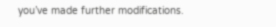you’ve made further modifications.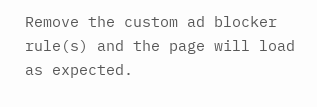Remove the custom ad blocker rule(s) and the page will load as expected.